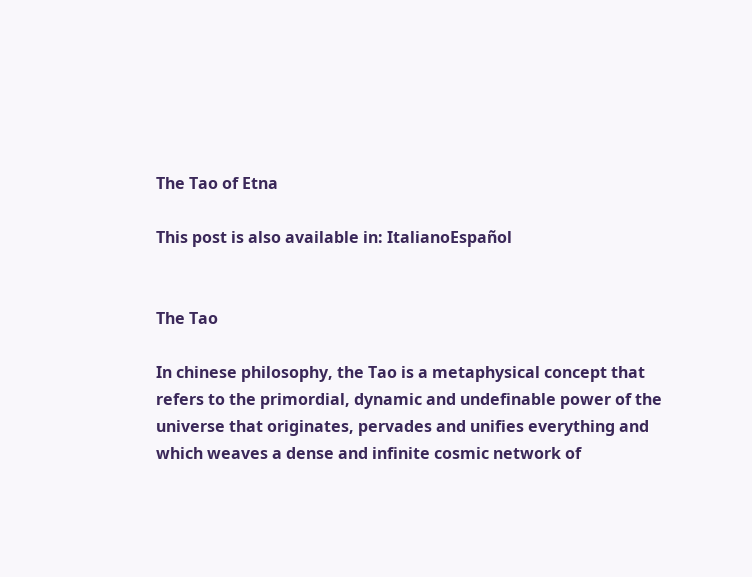The Tao of Etna

This post is also available in: ItalianoEspañol


The Tao

In chinese philosophy, the Tao is a metaphysical concept that refers to the primordial, dynamic and undefinable power of the universe that originates, pervades and unifies everything and which weaves a dense and infinite cosmic network of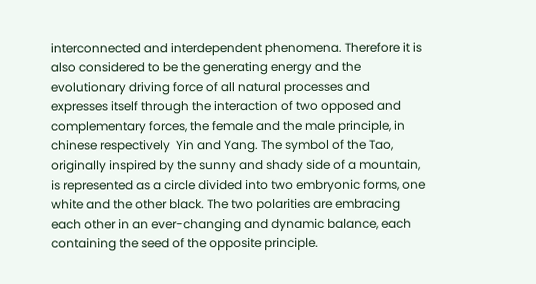interconnected and interdependent phenomena. Therefore it is also considered to be the generating energy and the evolutionary driving force of all natural processes and expresses itself through the interaction of two opposed and complementary forces, the female and the male principle, in chinese respectively  Yin and Yang. The symbol of the Tao, originally inspired by the sunny and shady side of a mountain, is represented as a circle divided into two embryonic forms, one white and the other black. The two polarities are embracing each other in an ever-changing and dynamic balance, each containing the seed of the opposite principle.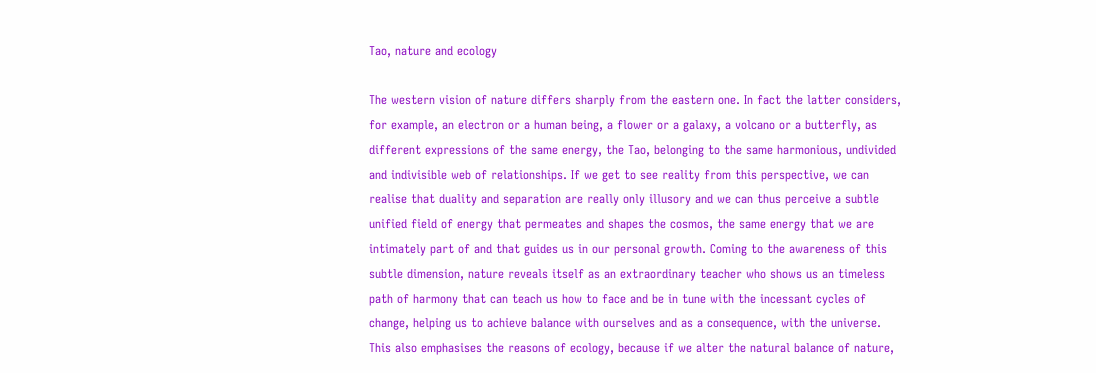Tao, nature and ecology

The western vision of nature differs sharply from the eastern one. In fact the latter considers, for example, an electron or a human being, a flower or a galaxy, a volcano or a butterfly, as different expressions of the same energy, the Tao, belonging to the same harmonious, undivided and indivisible web of relationships. If we get to see reality from this perspective, we can realise that duality and separation are really only illusory and we can thus perceive a subtle unified field of energy that permeates and shapes the cosmos, the same energy that we are intimately part of and that guides us in our personal growth. Coming to the awareness of this subtle dimension, nature reveals itself as an extraordinary teacher who shows us an timeless path of harmony that can teach us how to face and be in tune with the incessant cycles of change, helping us to achieve balance with ourselves and as a consequence, with the universe. This also emphasises the reasons of ecology, because if we alter the natural balance of nature,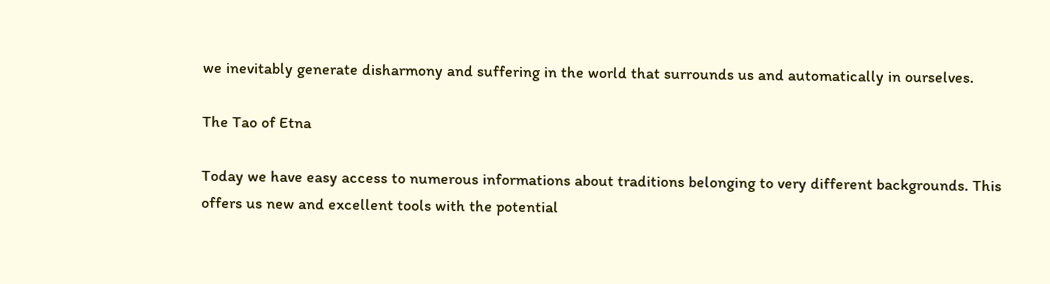we inevitably generate disharmony and suffering in the world that surrounds us and automatically in ourselves.

The Tao of Etna

Today we have easy access to numerous informations about traditions belonging to very different backgrounds. This offers us new and excellent tools with the potential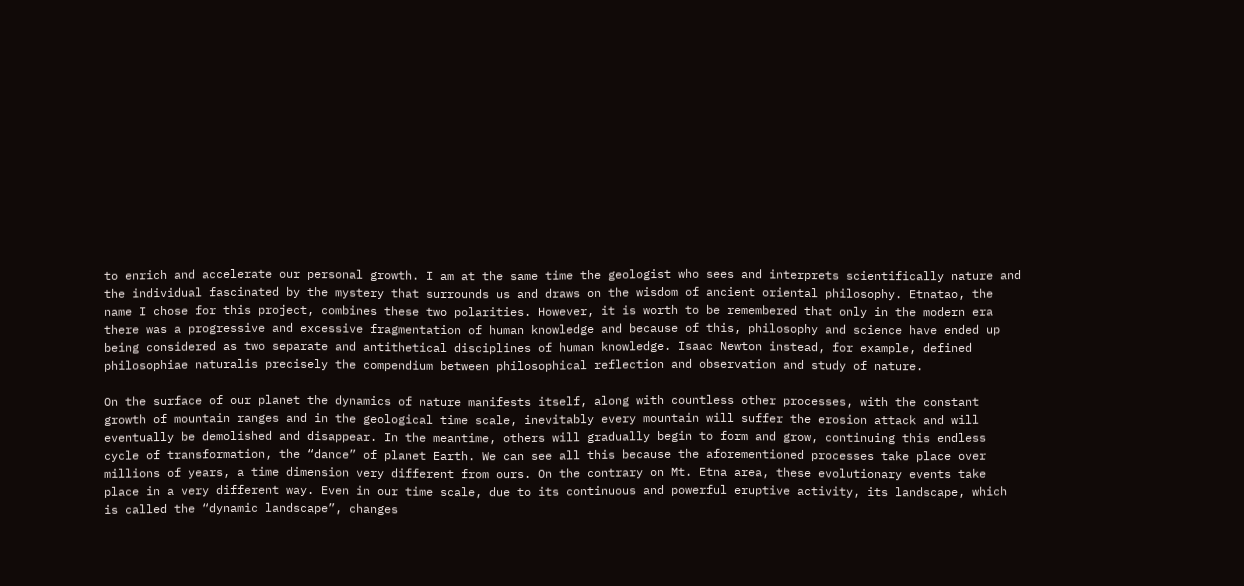to enrich and accelerate our personal growth. I am at the same time the geologist who sees and interprets scientifically nature and the individual fascinated by the mystery that surrounds us and draws on the wisdom of ancient oriental philosophy. Etnatao, the name I chose for this project, combines these two polarities. However, it is worth to be remembered that only in the modern era there was a progressive and excessive fragmentation of human knowledge and because of this, philosophy and science have ended up being considered as two separate and antithetical disciplines of human knowledge. Isaac Newton instead, for example, defined philosophiae naturalis precisely the compendium between philosophical reflection and observation and study of nature.

On the surface of our planet the dynamics of nature manifests itself, along with countless other processes, with the constant growth of mountain ranges and in the geological time scale, inevitably every mountain will suffer the erosion attack and will eventually be demolished and disappear. In the meantime, others will gradually begin to form and grow, continuing this endless cycle of transformation, the “dance” of planet Earth. We can see all this because the aforementioned processes take place over millions of years, a time dimension very different from ours. On the contrary on Mt. Etna area, these evolutionary events take place in a very different way. Even in our time scale, due to its continuous and powerful eruptive activity, its landscape, which is called the “dynamic landscape”, changes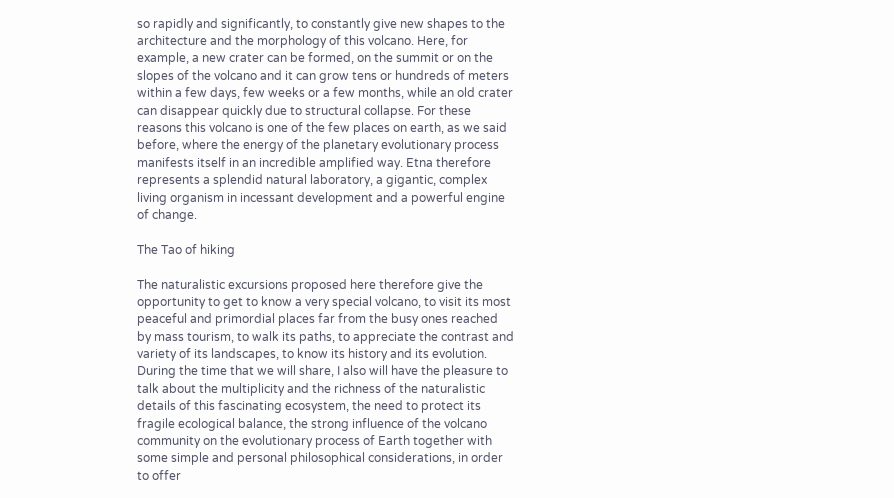so rapidly and significantly, to constantly give new shapes to the architecture and the morphology of this volcano. Here, for example, a new crater can be formed, on the summit or on the slopes of the volcano and it can grow tens or hundreds of meters within a few days, few weeks or a few months, while an old crater can disappear quickly due to structural collapse. For these reasons this volcano is one of the few places on earth, as we said before, where the energy of the planetary evolutionary process manifests itself in an incredible amplified way. Etna therefore represents a splendid natural laboratory, a gigantic, complex living organism in incessant development and a powerful engine of change.

The Tao of hiking

The naturalistic excursions proposed here therefore give the opportunity to get to know a very special volcano, to visit its most peaceful and primordial places far from the busy ones reached by mass tourism, to walk its paths, to appreciate the contrast and variety of its landscapes, to know its history and its evolution. During the time that we will share, I also will have the pleasure to talk about the multiplicity and the richness of the naturalistic details of this fascinating ecosystem, the need to protect its fragile ecological balance, the strong influence of the volcano community on the evolutionary process of Earth together with some simple and personal philosophical considerations, in order to offer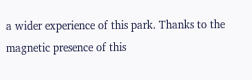a wider experience of this park. Thanks to the magnetic presence of this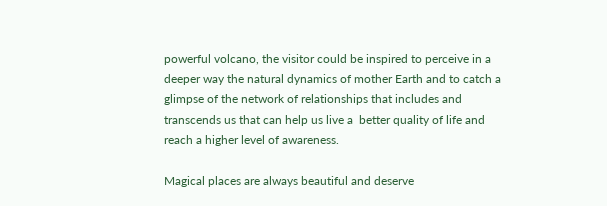powerful volcano, the visitor could be inspired to perceive in a deeper way the natural dynamics of mother Earth and to catch a glimpse of the network of relationships that includes and transcends us that can help us live a  better quality of life and reach a higher level of awareness.

Magical places are always beautiful and deserve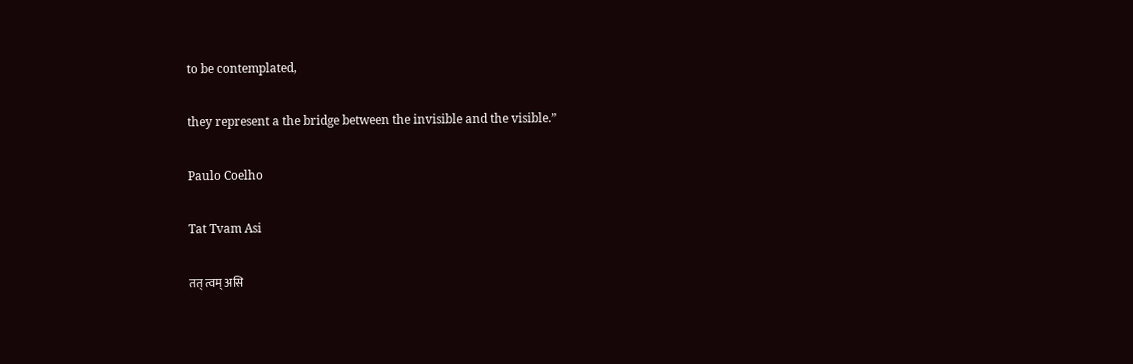to be contemplated,

they represent a the bridge between the invisible and the visible.”

Paulo Coelho

Tat Tvam Asi

तत् त्वम् असि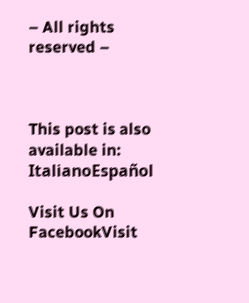– All rights reserved –



This post is also available in: ItalianoEspañol

Visit Us On FacebookVisit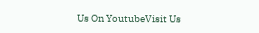Us On YoutubeVisit Us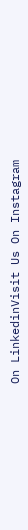On LinkedinVisit Us On Instagram